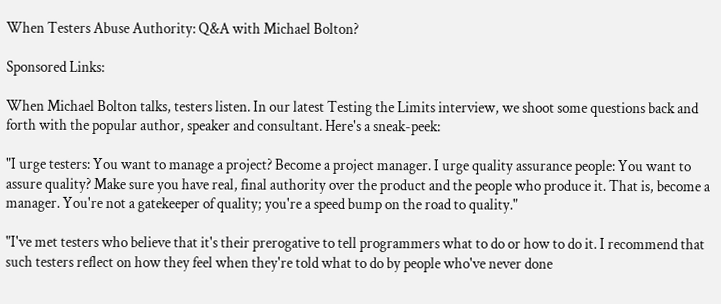When Testers Abuse Authority: Q&A with Michael Bolton?

Sponsored Links:

When Michael Bolton talks, testers listen. In our latest Testing the Limits interview, we shoot some questions back and forth with the popular author, speaker and consultant. Here's a sneak-peek:

"I urge testers: You want to manage a project? Become a project manager. I urge quality assurance people: You want to assure quality? Make sure you have real, final authority over the product and the people who produce it. That is, become a manager. You're not a gatekeeper of quality; you're a speed bump on the road to quality."

"I've met testers who believe that it's their prerogative to tell programmers what to do or how to do it. I recommend that such testers reflect on how they feel when they're told what to do by people who've never done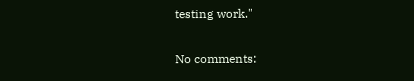testing work."

No comments: